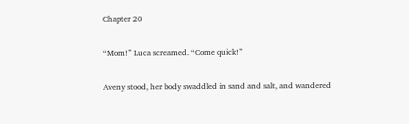Chapter 20

“Mom!” Luca screamed. “Come quick!”

Aveny stood, her body swaddled in sand and salt, and wandered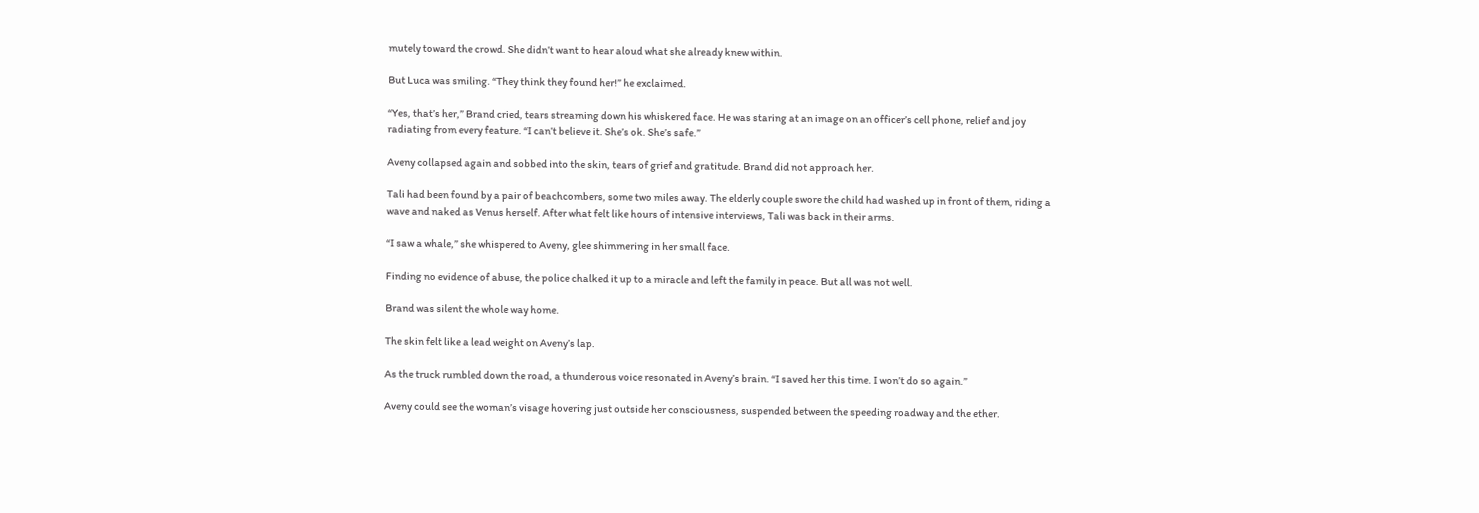mutely toward the crowd. She didn’t want to hear aloud what she already knew within.

But Luca was smiling. “They think they found her!” he exclaimed.

“Yes, that’s her,” Brand cried, tears streaming down his whiskered face. He was staring at an image on an officer’s cell phone, relief and joy radiating from every feature. “I can’t believe it. She’s ok. She’s safe.”

Aveny collapsed again and sobbed into the skin, tears of grief and gratitude. Brand did not approach her.

Tali had been found by a pair of beachcombers, some two miles away. The elderly couple swore the child had washed up in front of them, riding a wave and naked as Venus herself. After what felt like hours of intensive interviews, Tali was back in their arms.

“I saw a whale,” she whispered to Aveny, glee shimmering in her small face.

Finding no evidence of abuse, the police chalked it up to a miracle and left the family in peace. But all was not well.

Brand was silent the whole way home.

The skin felt like a lead weight on Aveny’s lap.

As the truck rumbled down the road, a thunderous voice resonated in Aveny’s brain. “I saved her this time. I won’t do so again.”

Aveny could see the woman’s visage hovering just outside her consciousness, suspended between the speeding roadway and the ether.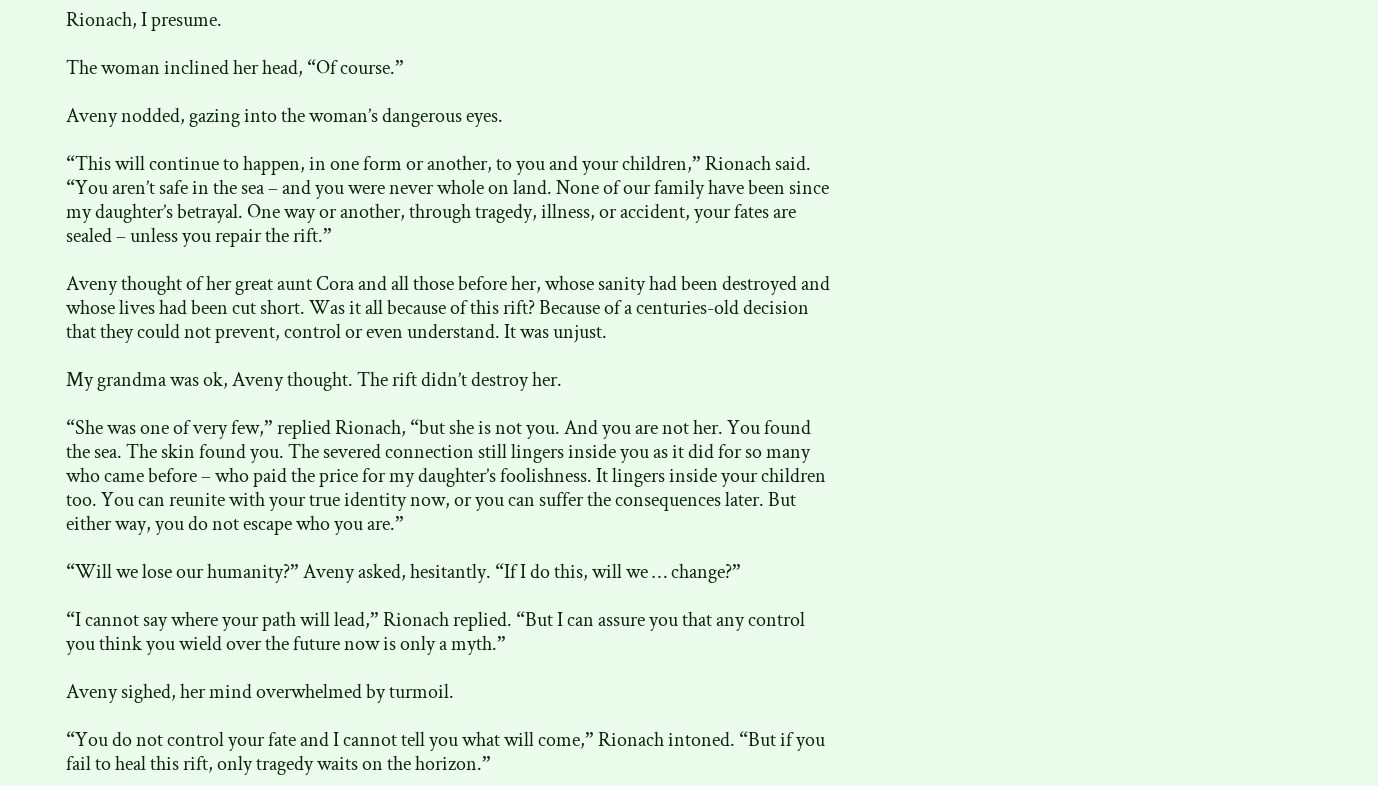Rionach, I presume.

The woman inclined her head, “Of course.”

Aveny nodded, gazing into the woman’s dangerous eyes.

“This will continue to happen, in one form or another, to you and your children,” Rionach said. “You aren’t safe in the sea – and you were never whole on land. None of our family have been since my daughter’s betrayal. One way or another, through tragedy, illness, or accident, your fates are sealed – unless you repair the rift.”

Aveny thought of her great aunt Cora and all those before her, whose sanity had been destroyed and whose lives had been cut short. Was it all because of this rift? Because of a centuries-old decision that they could not prevent, control or even understand. It was unjust.

My grandma was ok, Aveny thought. The rift didn’t destroy her.

“She was one of very few,” replied Rionach, “but she is not you. And you are not her. You found the sea. The skin found you. The severed connection still lingers inside you as it did for so many who came before – who paid the price for my daughter’s foolishness. It lingers inside your children too. You can reunite with your true identity now, or you can suffer the consequences later. But either way, you do not escape who you are.”

“Will we lose our humanity?” Aveny asked, hesitantly. “If I do this, will we … change?”

“I cannot say where your path will lead,” Rionach replied. “But I can assure you that any control you think you wield over the future now is only a myth.”

Aveny sighed, her mind overwhelmed by turmoil.

“You do not control your fate and I cannot tell you what will come,” Rionach intoned. “But if you fail to heal this rift, only tragedy waits on the horizon.”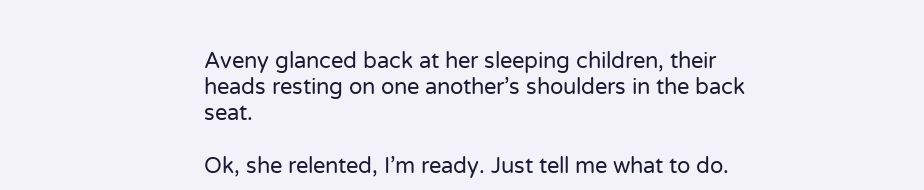Aveny glanced back at her sleeping children, their heads resting on one another’s shoulders in the back seat.

Ok, she relented, I’m ready. Just tell me what to do.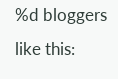%d bloggers like this: